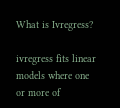What is Ivregress?

ivregress fits linear models where one or more of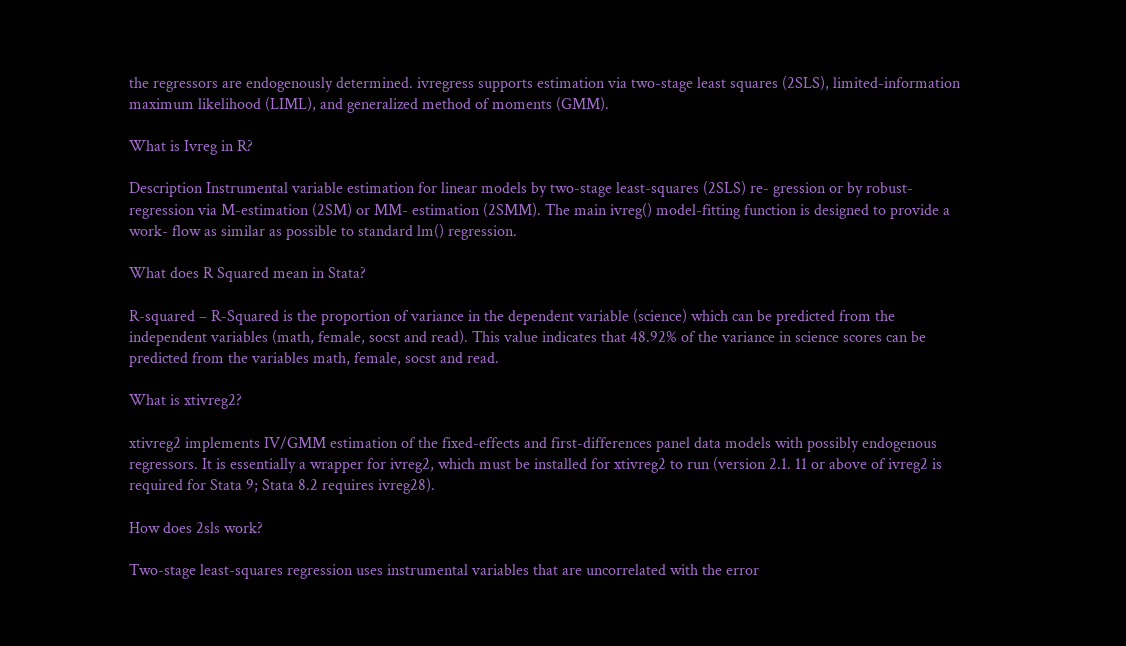the regressors are endogenously determined. ivregress supports estimation via two-stage least squares (2SLS), limited-information maximum likelihood (LIML), and generalized method of moments (GMM).

What is Ivreg in R?

Description Instrumental variable estimation for linear models by two-stage least-squares (2SLS) re- gression or by robust-regression via M-estimation (2SM) or MM- estimation (2SMM). The main ivreg() model-fitting function is designed to provide a work- flow as similar as possible to standard lm() regression.

What does R Squared mean in Stata?

R-squared – R-Squared is the proportion of variance in the dependent variable (science) which can be predicted from the independent variables (math, female, socst and read). This value indicates that 48.92% of the variance in science scores can be predicted from the variables math, female, socst and read.

What is xtivreg2?

xtivreg2 implements IV/GMM estimation of the fixed-effects and first-differences panel data models with possibly endogenous regressors. It is essentially a wrapper for ivreg2, which must be installed for xtivreg2 to run (version 2.1. 11 or above of ivreg2 is required for Stata 9; Stata 8.2 requires ivreg28).

How does 2sls work?

Two-stage least-squares regression uses instrumental variables that are uncorrelated with the error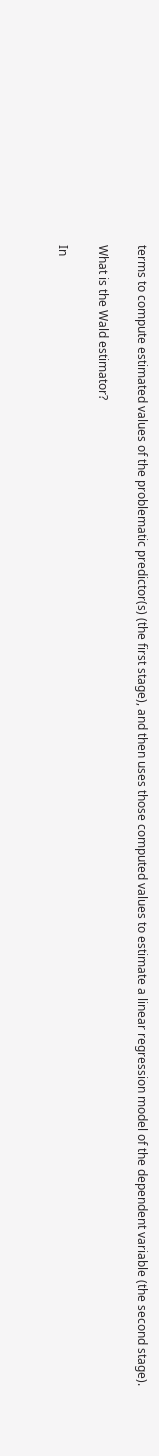terms to compute estimated values of the problematic predictor(s) (the first stage), and then uses those computed values to estimate a linear regression model of the dependent variable (the second stage).

What is the Wald estimator?

In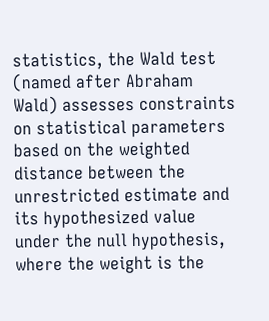statistics, the Wald test (named after Abraham Wald) assesses constraints on statistical parameters based on the weighted distance between the unrestricted estimate and its hypothesized value under the null hypothesis, where the weight is the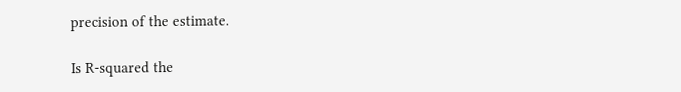precision of the estimate.

Is R-squared the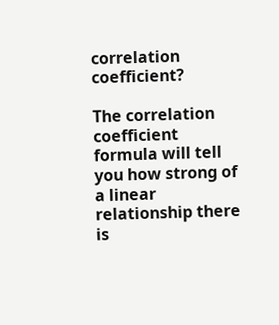correlation coefficient?

The correlation coefficient formula will tell you how strong of a linear relationship there is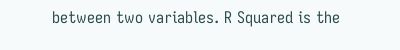between two variables. R Squared is the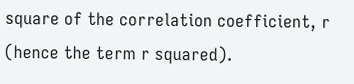square of the correlation coefficient, r (hence the term r squared).